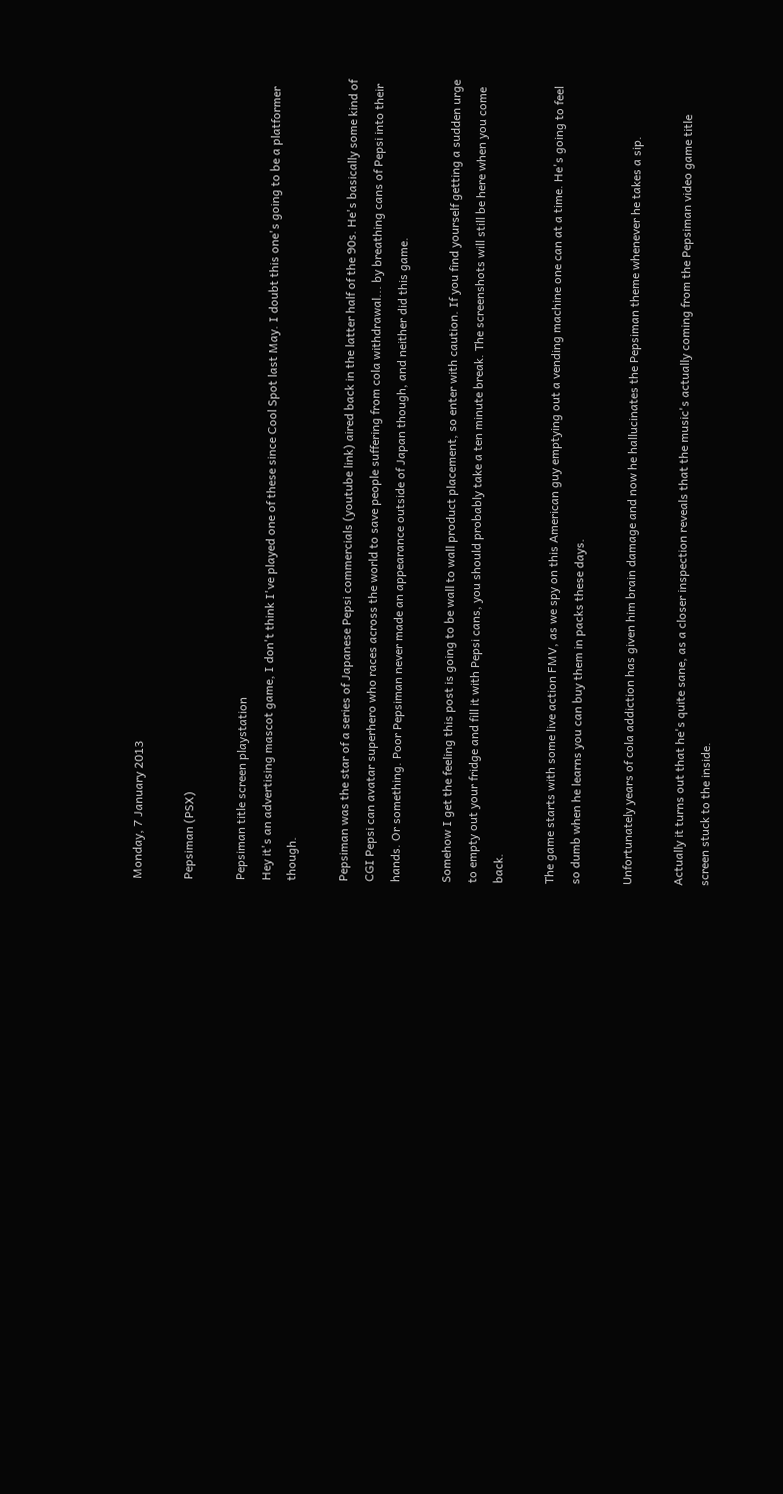Monday, 7 January 2013

Pepsiman (PSX)

Pepsiman title screen playstation
Hey it's an advertising mascot game, I don't think I've played one of these since Cool Spot last May. I doubt this one's going to be a platformer though.

Pepsiman was the star of a series of Japanese Pepsi commercials (youtube link) aired back in the latter half of the 90s. He's basically some kind of CGI Pepsi can avatar superhero who races across the world to save people suffering from cola withdrawal... by breathing cans of Pepsi into their hands. Or something. Poor Pepsiman never made an appearance outside of Japan though, and neither did this game.

Somehow I get the feeling this post is going to be wall to wall product placement, so enter with caution. If you find yourself getting a sudden urge to empty out your fridge and fill it with Pepsi cans, you should probably take a ten minute break. The screenshots will still be here when you come back.

The game starts with some live action FMV, as we spy on this American guy emptying out a vending machine one can at a time. He's going to feel so dumb when he learns you can buy them in packs these days.

Unfortunately years of cola addiction has given him brain damage and now he hallucinates the Pepsiman theme whenever he takes a sip.

Actually it turns out that he's quite sane, as a closer inspection reveals that the music's actually coming from the Pepsiman video game title screen stuck to the inside.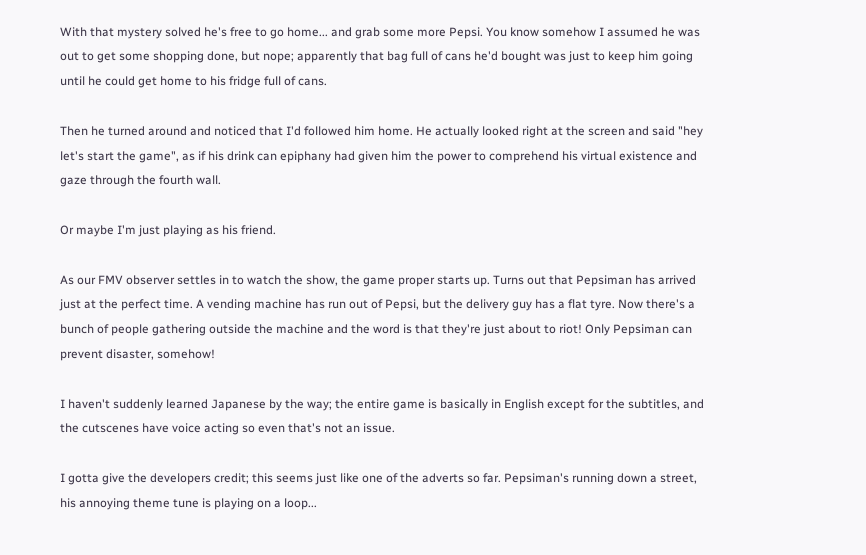With that mystery solved he's free to go home... and grab some more Pepsi. You know somehow I assumed he was out to get some shopping done, but nope; apparently that bag full of cans he'd bought was just to keep him going until he could get home to his fridge full of cans.

Then he turned around and noticed that I'd followed him home. He actually looked right at the screen and said "hey let's start the game", as if his drink can epiphany had given him the power to comprehend his virtual existence and gaze through the fourth wall.

Or maybe I'm just playing as his friend.

As our FMV observer settles in to watch the show, the game proper starts up. Turns out that Pepsiman has arrived just at the perfect time. A vending machine has run out of Pepsi, but the delivery guy has a flat tyre. Now there's a bunch of people gathering outside the machine and the word is that they're just about to riot! Only Pepsiman can prevent disaster, somehow!

I haven't suddenly learned Japanese by the way; the entire game is basically in English except for the subtitles, and the cutscenes have voice acting so even that's not an issue.

I gotta give the developers credit; this seems just like one of the adverts so far. Pepsiman's running down a street, his annoying theme tune is playing on a loop...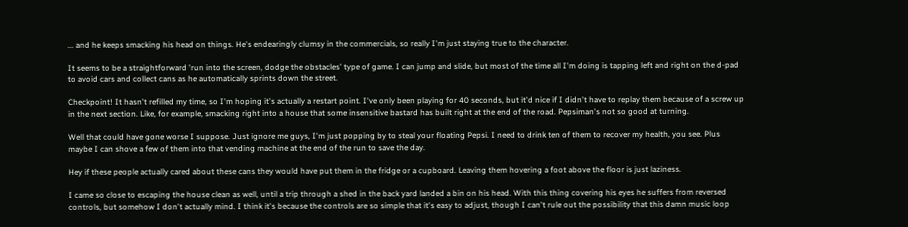... and he keeps smacking his head on things. He's endearingly clumsy in the commercials, so really I'm just staying true to the character.

It seems to be a straightforward 'run into the screen, dodge the obstacles' type of game. I can jump and slide, but most of the time all I'm doing is tapping left and right on the d-pad to avoid cars and collect cans as he automatically sprints down the street.

Checkpoint! It hasn't refilled my time, so I'm hoping it's actually a restart point. I've only been playing for 40 seconds, but it'd nice if I didn't have to replay them because of a screw up in the next section. Like, for example, smacking right into a house that some insensitive bastard has built right at the end of the road. Pepsiman's not so good at turning.

Well that could have gone worse I suppose. Just ignore me guys, I'm just popping by to steal your floating Pepsi. I need to drink ten of them to recover my health, you see. Plus maybe I can shove a few of them into that vending machine at the end of the run to save the day.

Hey if these people actually cared about these cans they would have put them in the fridge or a cupboard. Leaving them hovering a foot above the floor is just laziness.

I came so close to escaping the house clean as well, until a trip through a shed in the back yard landed a bin on his head. With this thing covering his eyes he suffers from reversed controls, but somehow I don't actually mind. I think it's because the controls are so simple that it's easy to adjust, though I can't rule out the possibility that this damn music loop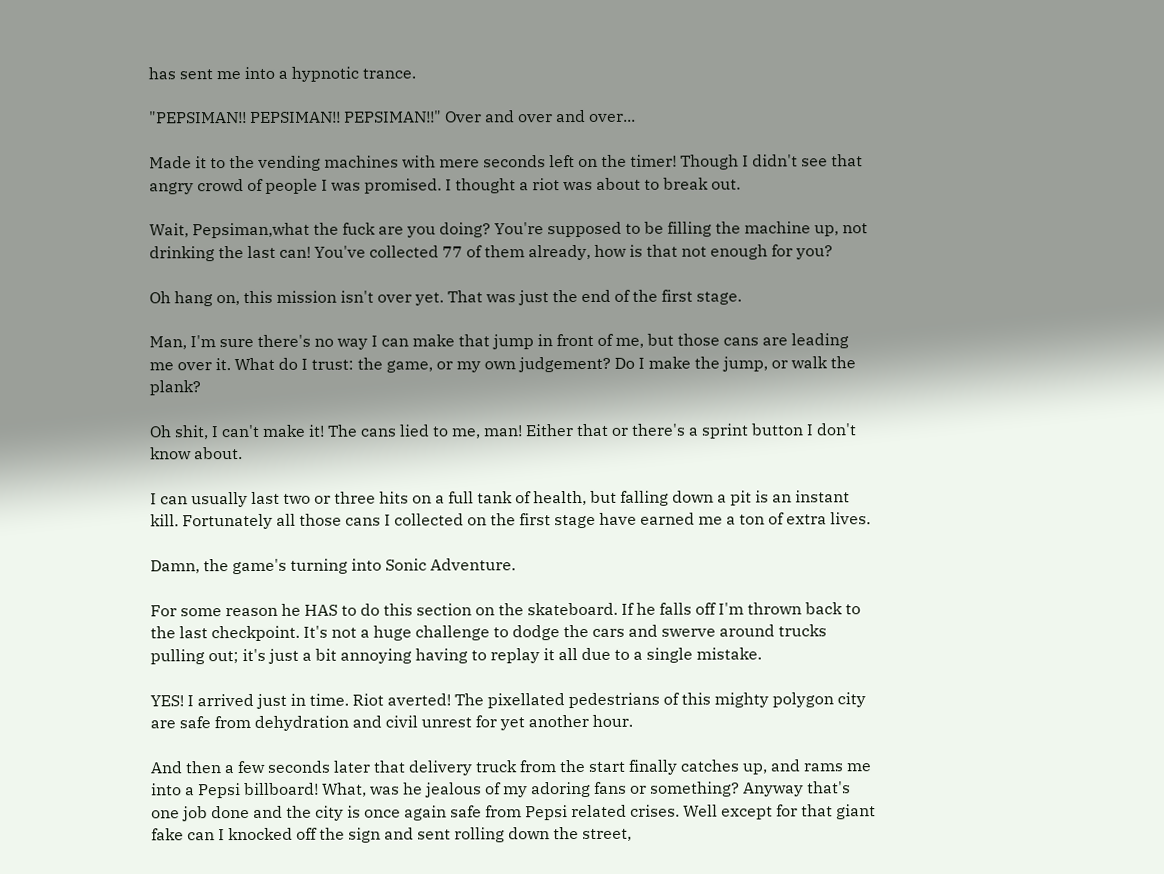has sent me into a hypnotic trance.

"PEPSIMAN!! PEPSIMAN!! PEPSIMAN!!" Over and over and over...

Made it to the vending machines with mere seconds left on the timer! Though I didn't see that angry crowd of people I was promised. I thought a riot was about to break out.

Wait, Pepsiman,what the fuck are you doing? You're supposed to be filling the machine up, not drinking the last can! You've collected 77 of them already, how is that not enough for you?

Oh hang on, this mission isn't over yet. That was just the end of the first stage.

Man, I'm sure there's no way I can make that jump in front of me, but those cans are leading me over it. What do I trust: the game, or my own judgement? Do I make the jump, or walk the plank?

Oh shit, I can't make it! The cans lied to me, man! Either that or there's a sprint button I don't know about.

I can usually last two or three hits on a full tank of health, but falling down a pit is an instant kill. Fortunately all those cans I collected on the first stage have earned me a ton of extra lives.

Damn, the game's turning into Sonic Adventure.

For some reason he HAS to do this section on the skateboard. If he falls off I'm thrown back to the last checkpoint. It's not a huge challenge to dodge the cars and swerve around trucks pulling out; it's just a bit annoying having to replay it all due to a single mistake.

YES! I arrived just in time. Riot averted! The pixellated pedestrians of this mighty polygon city are safe from dehydration and civil unrest for yet another hour.

And then a few seconds later that delivery truck from the start finally catches up, and rams me into a Pepsi billboard! What, was he jealous of my adoring fans or something? Anyway that's one job done and the city is once again safe from Pepsi related crises. Well except for that giant fake can I knocked off the sign and sent rolling down the street,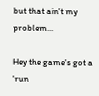but that ain't my problem...

Hey the game's got a 'run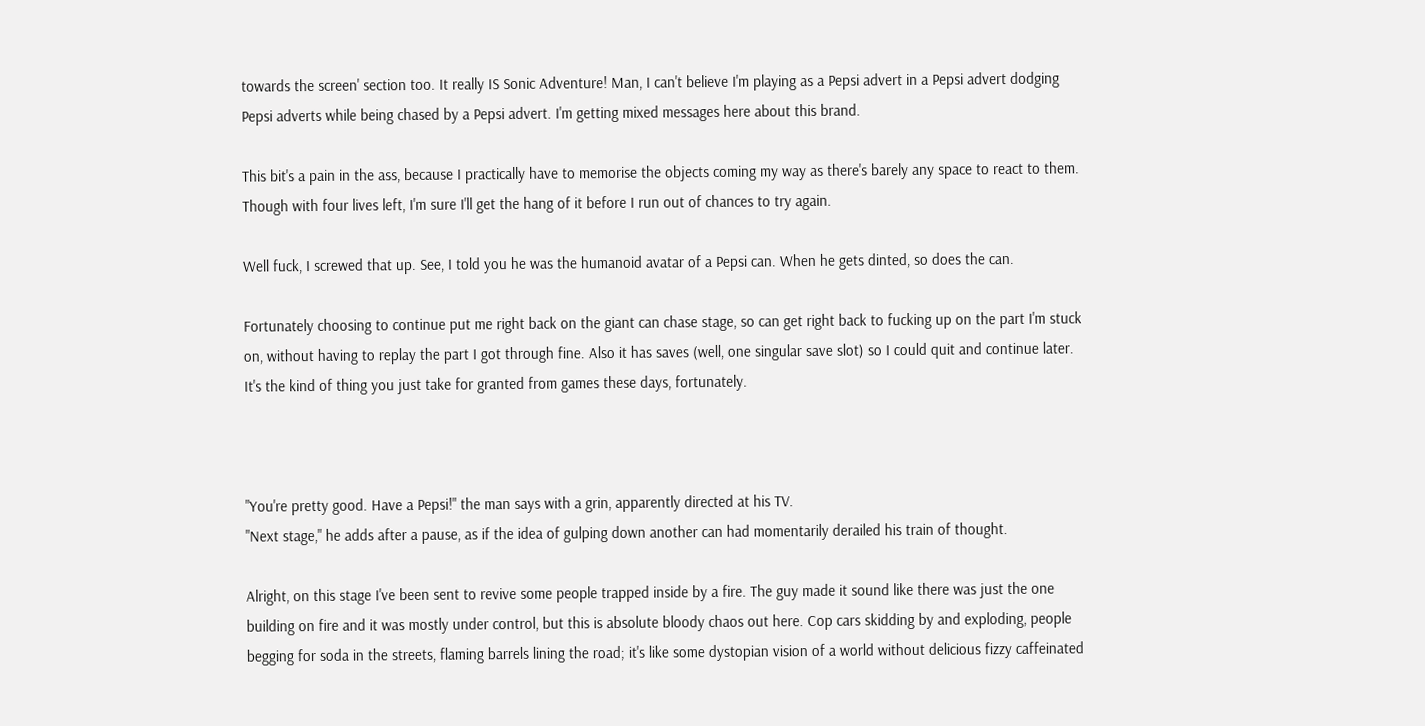towards the screen' section too. It really IS Sonic Adventure! Man, I can't believe I'm playing as a Pepsi advert in a Pepsi advert dodging Pepsi adverts while being chased by a Pepsi advert. I'm getting mixed messages here about this brand.

This bit's a pain in the ass, because I practically have to memorise the objects coming my way as there's barely any space to react to them. Though with four lives left, I'm sure I'll get the hang of it before I run out of chances to try again.

Well fuck, I screwed that up. See, I told you he was the humanoid avatar of a Pepsi can. When he gets dinted, so does the can.

Fortunately choosing to continue put me right back on the giant can chase stage, so can get right back to fucking up on the part I'm stuck on, without having to replay the part I got through fine. Also it has saves (well, one singular save slot) so I could quit and continue later. It's the kind of thing you just take for granted from games these days, fortunately.



"You're pretty good. Have a Pepsi!" the man says with a grin, apparently directed at his TV.
"Next stage," he adds after a pause, as if the idea of gulping down another can had momentarily derailed his train of thought.

Alright, on this stage I've been sent to revive some people trapped inside by a fire. The guy made it sound like there was just the one building on fire and it was mostly under control, but this is absolute bloody chaos out here. Cop cars skidding by and exploding, people begging for soda in the streets, flaming barrels lining the road; it's like some dystopian vision of a world without delicious fizzy caffeinated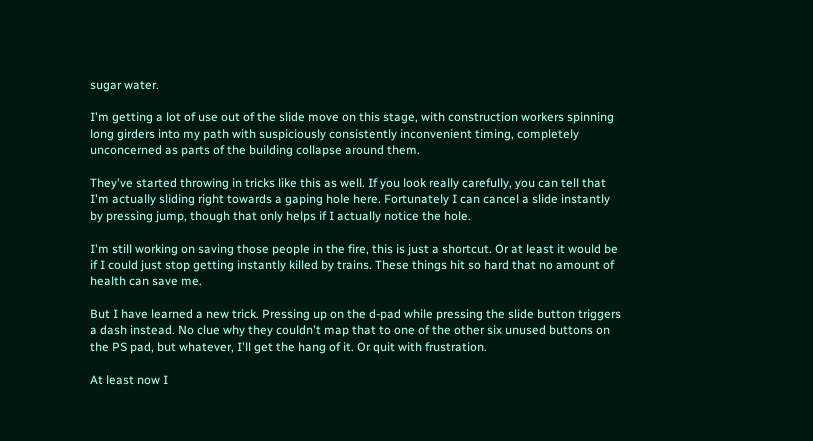sugar water.

I'm getting a lot of use out of the slide move on this stage, with construction workers spinning long girders into my path with suspiciously consistently inconvenient timing, completely unconcerned as parts of the building collapse around them.

They've started throwing in tricks like this as well. If you look really carefully, you can tell that I'm actually sliding right towards a gaping hole here. Fortunately I can cancel a slide instantly by pressing jump, though that only helps if I actually notice the hole.

I'm still working on saving those people in the fire, this is just a shortcut. Or at least it would be if I could just stop getting instantly killed by trains. These things hit so hard that no amount of health can save me.

But I have learned a new trick. Pressing up on the d-pad while pressing the slide button triggers a dash instead. No clue why they couldn't map that to one of the other six unused buttons on the PS pad, but whatever, I'll get the hang of it. Or quit with frustration.

At least now I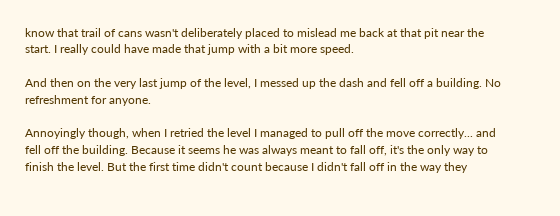know that trail of cans wasn't deliberately placed to mislead me back at that pit near the start. I really could have made that jump with a bit more speed.

And then on the very last jump of the level, I messed up the dash and fell off a building. No refreshment for anyone.

Annoyingly though, when I retried the level I managed to pull off the move correctly... and fell off the building. Because it seems he was always meant to fall off, it's the only way to finish the level. But the first time didn't count because I didn't fall off in the way they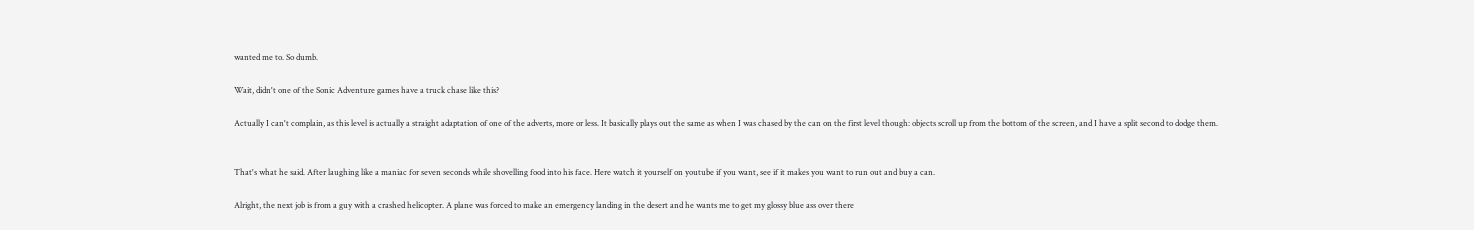wanted me to. So dumb.

Wait, didn't one of the Sonic Adventure games have a truck chase like this?

Actually I can't complain, as this level is actually a straight adaptation of one of the adverts, more or less. It basically plays out the same as when I was chased by the can on the first level though: objects scroll up from the bottom of the screen, and I have a split second to dodge them.


That's what he said. After laughing like a maniac for seven seconds while shovelling food into his face. Here watch it yourself on youtube if you want, see if it makes you want to run out and buy a can.

Alright, the next job is from a guy with a crashed helicopter. A plane was forced to make an emergency landing in the desert and he wants me to get my glossy blue ass over there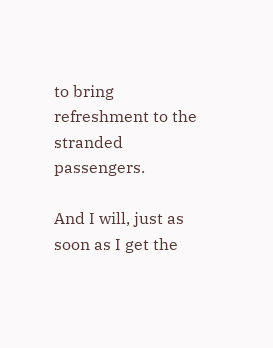to bring refreshment to the stranded passengers.

And I will, just as soon as I get the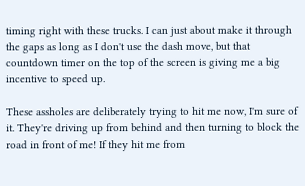timing right with these trucks. I can just about make it through the gaps as long as I don't use the dash move, but that countdown timer on the top of the screen is giving me a big incentive to speed up.

These assholes are deliberately trying to hit me now, I'm sure of it. They're driving up from behind and then turning to block the road in front of me! If they hit me from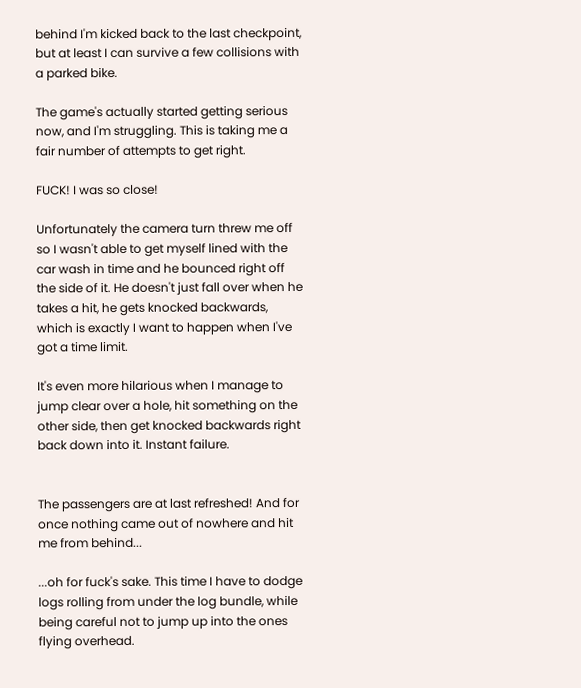behind I'm kicked back to the last checkpoint, but at least I can survive a few collisions with a parked bike.

The game's actually started getting serious now, and I'm struggling. This is taking me a fair number of attempts to get right.

FUCK! I was so close!

Unfortunately the camera turn threw me off so I wasn't able to get myself lined with the car wash in time and he bounced right off the side of it. He doesn't just fall over when he takes a hit, he gets knocked backwards, which is exactly I want to happen when I've got a time limit.

It's even more hilarious when I manage to jump clear over a hole, hit something on the other side, then get knocked backwards right back down into it. Instant failure.


The passengers are at last refreshed! And for once nothing came out of nowhere and hit me from behind...

...oh for fuck's sake. This time I have to dodge logs rolling from under the log bundle, while being careful not to jump up into the ones flying overhead.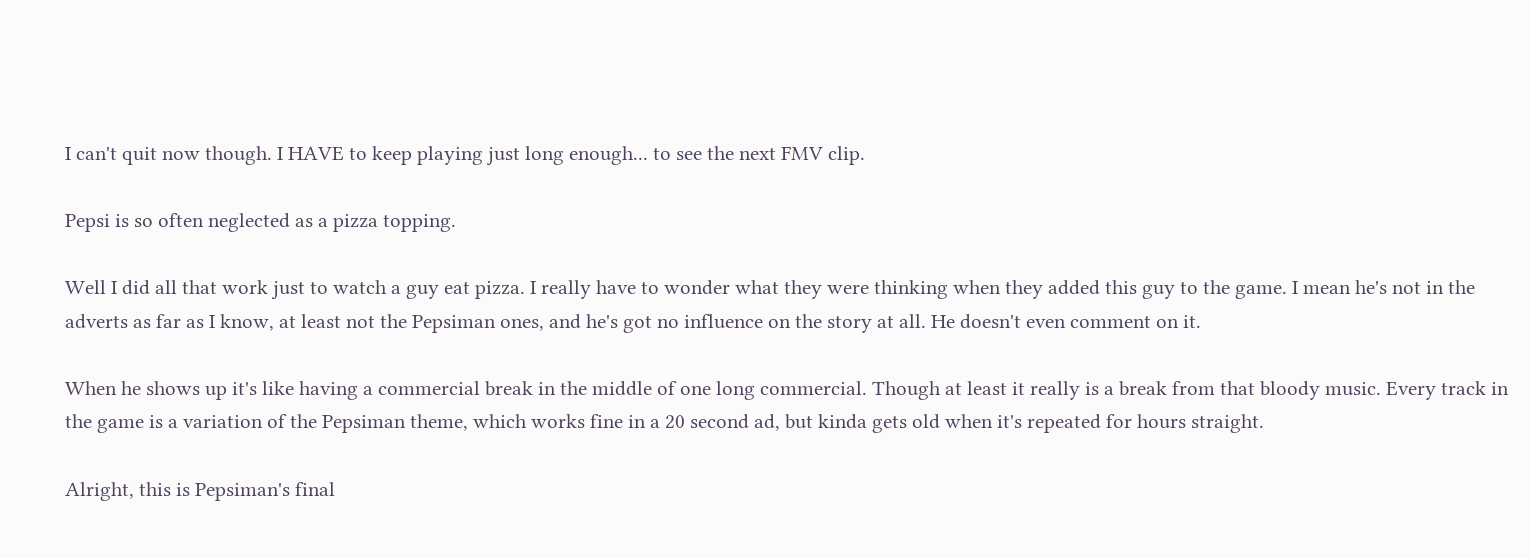I can't quit now though. I HAVE to keep playing just long enough... to see the next FMV clip.

Pepsi is so often neglected as a pizza topping.

Well I did all that work just to watch a guy eat pizza. I really have to wonder what they were thinking when they added this guy to the game. I mean he's not in the adverts as far as I know, at least not the Pepsiman ones, and he's got no influence on the story at all. He doesn't even comment on it.

When he shows up it's like having a commercial break in the middle of one long commercial. Though at least it really is a break from that bloody music. Every track in the game is a variation of the Pepsiman theme, which works fine in a 20 second ad, but kinda gets old when it's repeated for hours straight.

Alright, this is Pepsiman's final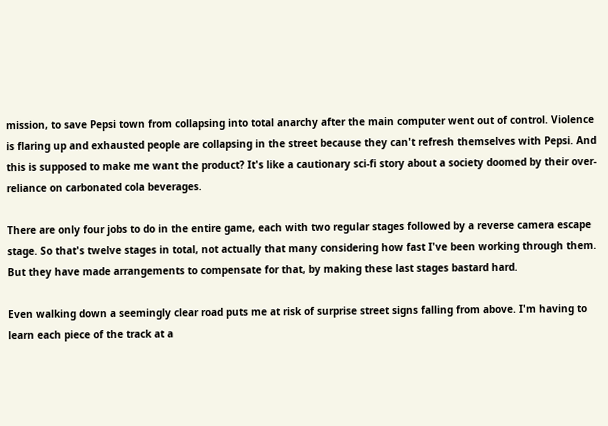mission, to save Pepsi town from collapsing into total anarchy after the main computer went out of control. Violence is flaring up and exhausted people are collapsing in the street because they can't refresh themselves with Pepsi. And this is supposed to make me want the product? It's like a cautionary sci-fi story about a society doomed by their over-reliance on carbonated cola beverages.

There are only four jobs to do in the entire game, each with two regular stages followed by a reverse camera escape stage. So that's twelve stages in total, not actually that many considering how fast I've been working through them. But they have made arrangements to compensate for that, by making these last stages bastard hard.

Even walking down a seemingly clear road puts me at risk of surprise street signs falling from above. I'm having to learn each piece of the track at a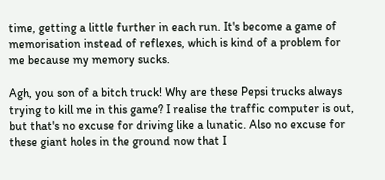time, getting a little further in each run. It's become a game of memorisation instead of reflexes, which is kind of a problem for me because my memory sucks.

Agh, you son of a bitch truck! Why are these Pepsi trucks always trying to kill me in this game? I realise the traffic computer is out, but that's no excuse for driving like a lunatic. Also no excuse for these giant holes in the ground now that I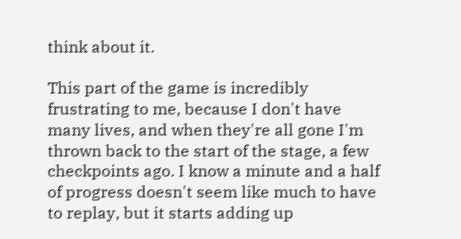think about it.

This part of the game is incredibly frustrating to me, because I don't have many lives, and when they're all gone I'm thrown back to the start of the stage, a few checkpoints ago. I know a minute and a half of progress doesn't seem like much to have to replay, but it starts adding up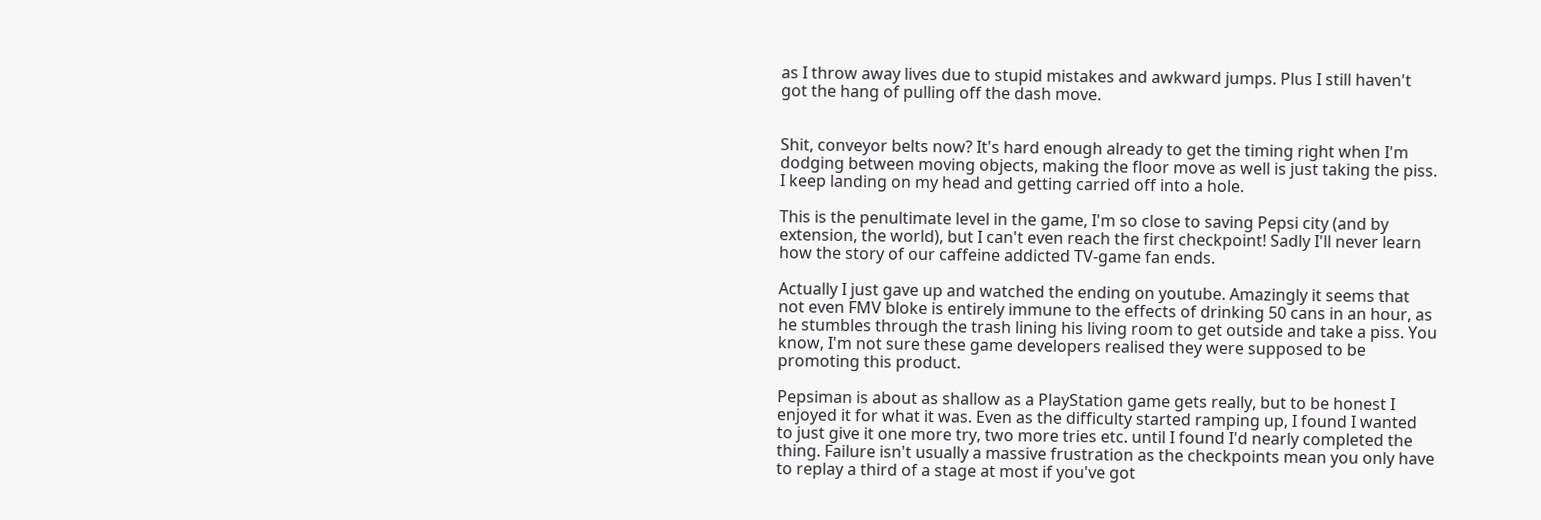as I throw away lives due to stupid mistakes and awkward jumps. Plus I still haven't got the hang of pulling off the dash move.


Shit, conveyor belts now? It's hard enough already to get the timing right when I'm dodging between moving objects, making the floor move as well is just taking the piss. I keep landing on my head and getting carried off into a hole.

This is the penultimate level in the game, I'm so close to saving Pepsi city (and by extension, the world), but I can't even reach the first checkpoint! Sadly I'll never learn how the story of our caffeine addicted TV-game fan ends.

Actually I just gave up and watched the ending on youtube. Amazingly it seems that not even FMV bloke is entirely immune to the effects of drinking 50 cans in an hour, as he stumbles through the trash lining his living room to get outside and take a piss. You know, I'm not sure these game developers realised they were supposed to be promoting this product.

Pepsiman is about as shallow as a PlayStation game gets really, but to be honest I enjoyed it for what it was. Even as the difficulty started ramping up, I found I wanted to just give it one more try, two more tries etc. until I found I'd nearly completed the thing. Failure isn't usually a massive frustration as the checkpoints mean you only have to replay a third of a stage at most if you've got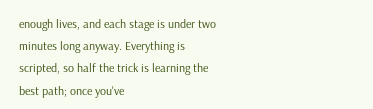enough lives, and each stage is under two minutes long anyway. Everything is scripted, so half the trick is learning the best path; once you've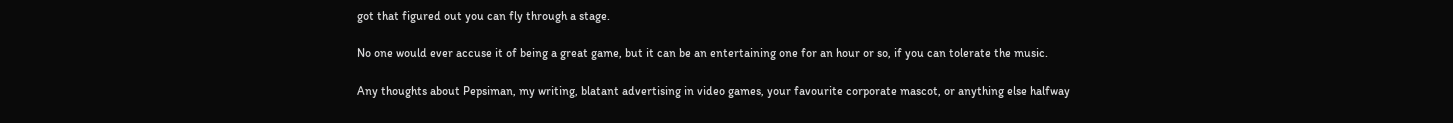got that figured out you can fly through a stage.

No one would ever accuse it of being a great game, but it can be an entertaining one for an hour or so, if you can tolerate the music.

Any thoughts about Pepsiman, my writing, blatant advertising in video games, your favourite corporate mascot, or anything else halfway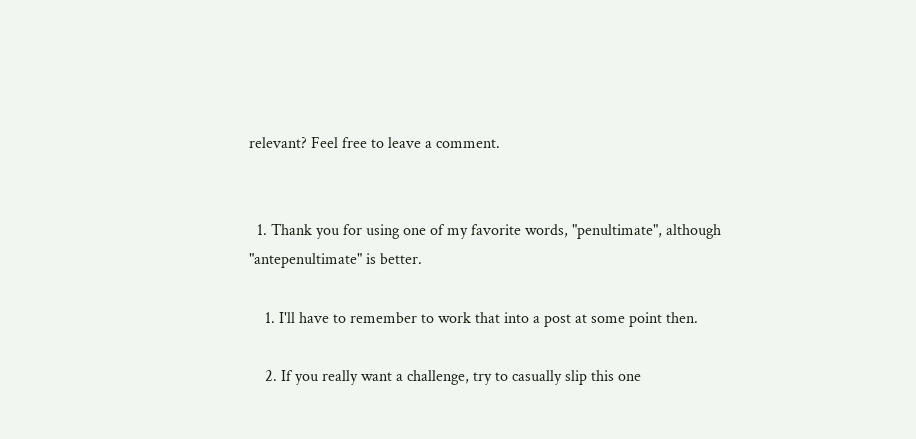relevant? Feel free to leave a comment.


  1. Thank you for using one of my favorite words, "penultimate", although "antepenultimate" is better.

    1. I'll have to remember to work that into a post at some point then.

    2. If you really want a challenge, try to casually slip this one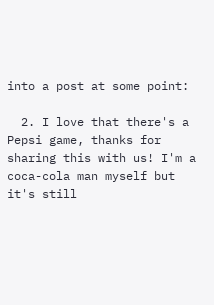into a post at some point:

  2. I love that there's a Pepsi game, thanks for sharing this with us! I'm a coca-cola man myself but it's still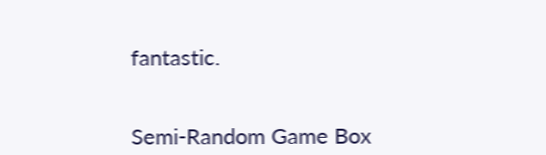fantastic.


Semi-Random Game Box